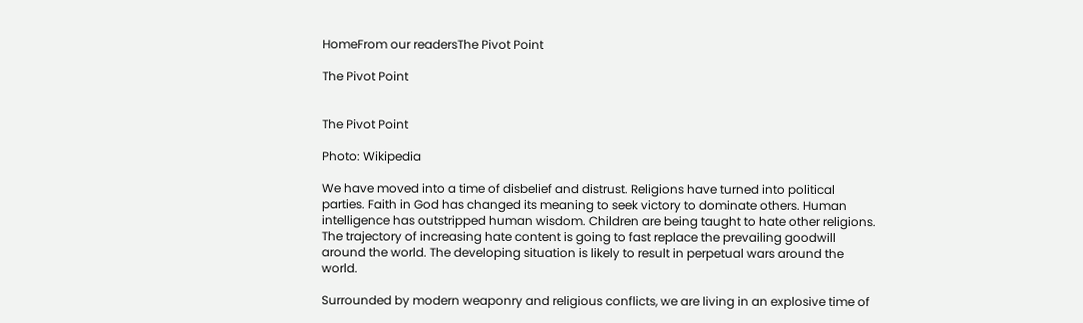HomeFrom our readersThe Pivot Point

The Pivot Point


The Pivot Point

Photo: Wikipedia

We have moved into a time of disbelief and distrust. Religions have turned into political parties. Faith in God has changed its meaning to seek victory to dominate others. Human intelligence has outstripped human wisdom. Children are being taught to hate other religions. The trajectory of increasing hate content is going to fast replace the prevailing goodwill around the world. The developing situation is likely to result in perpetual wars around the world.

Surrounded by modern weaponry and religious conflicts, we are living in an explosive time of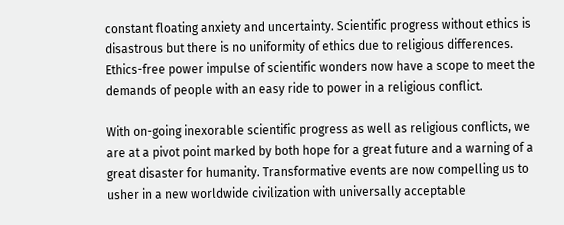constant floating anxiety and uncertainty. Scientific progress without ethics is disastrous but there is no uniformity of ethics due to religious differences. Ethics-free power impulse of scientific wonders now have a scope to meet the demands of people with an easy ride to power in a religious conflict.

With on-going inexorable scientific progress as well as religious conflicts, we are at a pivot point marked by both hope for a great future and a warning of a great disaster for humanity. Transformative events are now compelling us to usher in a new worldwide civilization with universally acceptable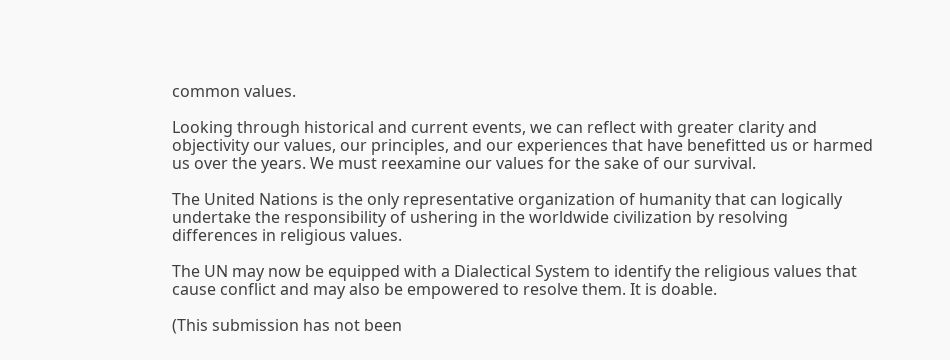common values.

Looking through historical and current events, we can reflect with greater clarity and objectivity our values, our principles, and our experiences that have benefitted us or harmed us over the years. We must reexamine our values for the sake of our survival.

The United Nations is the only representative organization of humanity that can logically undertake the responsibility of ushering in the worldwide civilization by resolving differences in religious values.

The UN may now be equipped with a Dialectical System to identify the religious values that cause conflict and may also be empowered to resolve them. It is doable.

(This submission has not been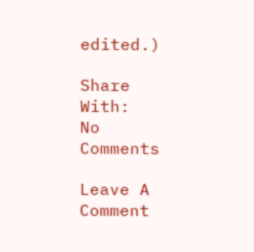edited.)

Share With:
No Comments

Leave A Comment